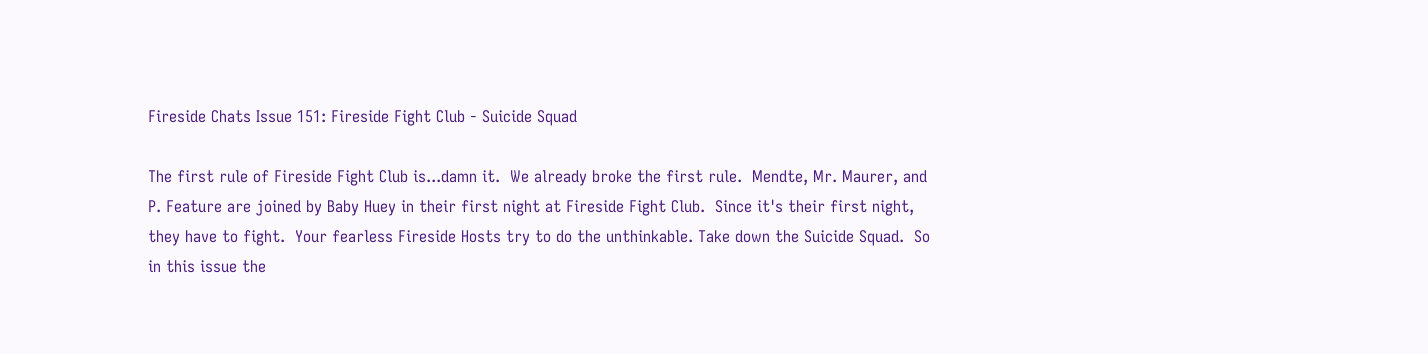Fireside Chats Issue 151: Fireside Fight Club - Suicide Squad

The first rule of Fireside Fight Club is...damn it.  We already broke the first rule.  Mendte, Mr. Maurer, and P. Feature are joined by Baby Huey in their first night at Fireside Fight Club.  Since it's their first night, they have to fight.  Your fearless Fireside Hosts try to do the unthinkable. Take down the Suicide Squad.  So in this issue the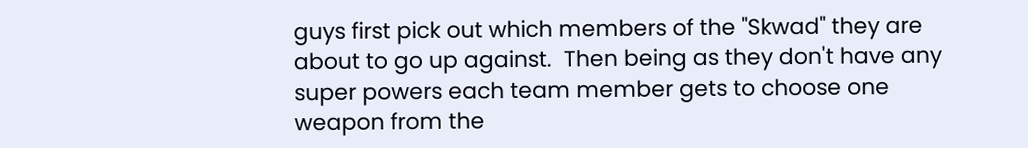guys first pick out which members of the "Skwad" they are about to go up against.  Then being as they don't have any super powers each team member gets to choose one weapon from the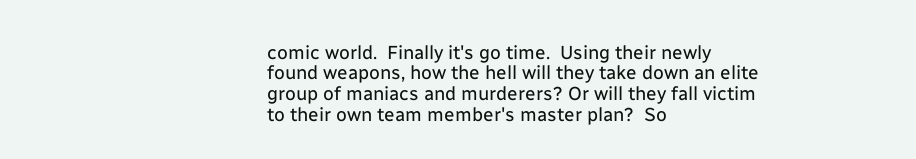comic world.  Finally it's go time.  Using their newly found weapons, how the hell will they take down an elite group of maniacs and murderers? Or will they fall victim to their own team member's master plan?  So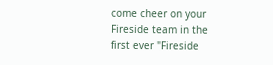come cheer on your Fireside team in the first ever "Fireside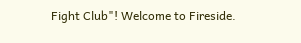Fight Club"! Welcome to Fireside.